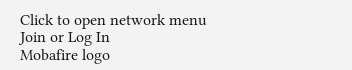Click to open network menu
Join or Log In
Mobafire logo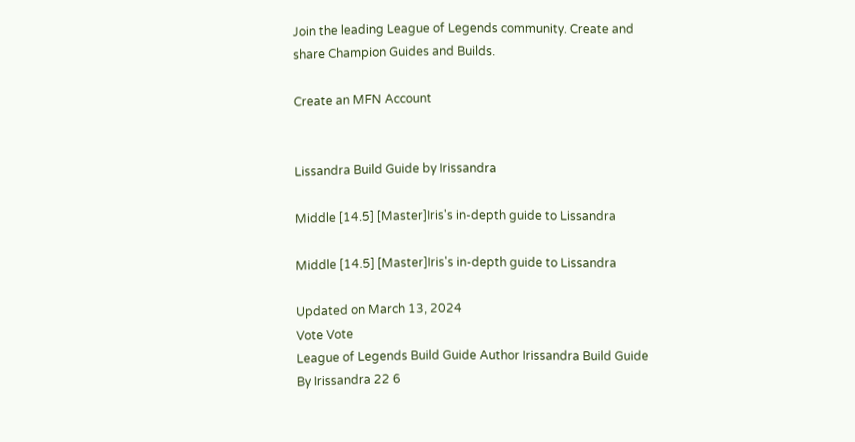Join the leading League of Legends community. Create and share Champion Guides and Builds.

Create an MFN Account


Lissandra Build Guide by Irissandra

Middle [14.5] [Master]Iris's in-depth guide to Lissandra

Middle [14.5] [Master]Iris's in-depth guide to Lissandra

Updated on March 13, 2024
Vote Vote
League of Legends Build Guide Author Irissandra Build Guide By Irissandra 22 6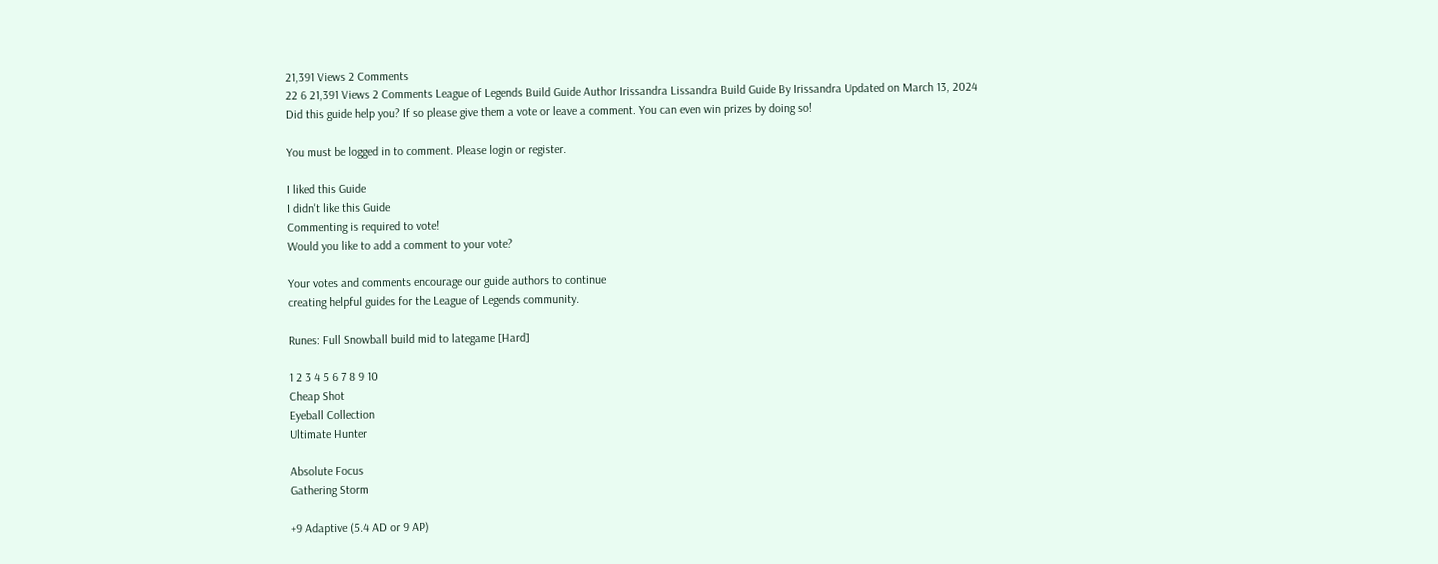21,391 Views 2 Comments
22 6 21,391 Views 2 Comments League of Legends Build Guide Author Irissandra Lissandra Build Guide By Irissandra Updated on March 13, 2024
Did this guide help you? If so please give them a vote or leave a comment. You can even win prizes by doing so!

You must be logged in to comment. Please login or register.

I liked this Guide
I didn't like this Guide
Commenting is required to vote!
Would you like to add a comment to your vote?

Your votes and comments encourage our guide authors to continue
creating helpful guides for the League of Legends community.

Runes: Full Snowball build mid to lategame [Hard]

1 2 3 4 5 6 7 8 9 10
Cheap Shot
Eyeball Collection
Ultimate Hunter

Absolute Focus
Gathering Storm

+9 Adaptive (5.4 AD or 9 AP)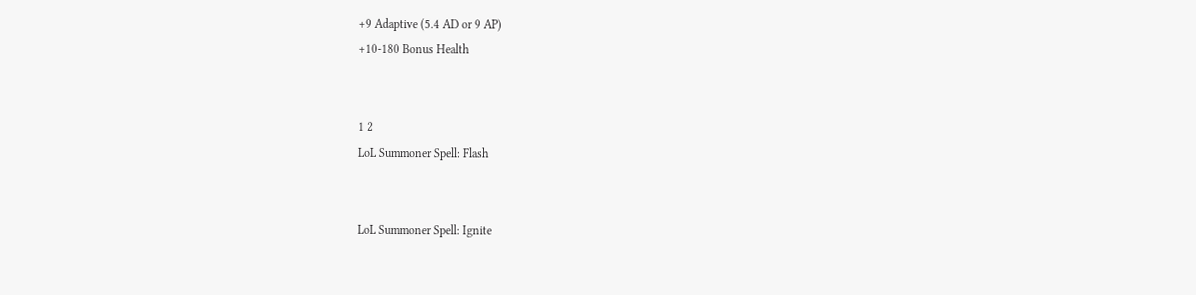+9 Adaptive (5.4 AD or 9 AP)
+10-180 Bonus Health


1 2
LoL Summoner Spell: Flash


LoL Summoner Spell: Ignite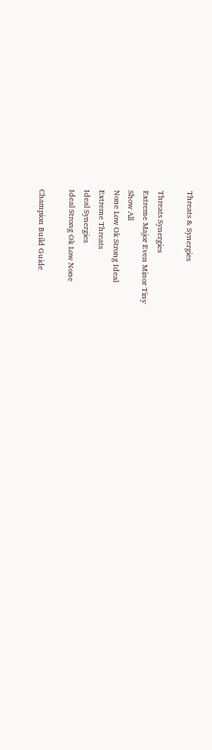Threats & Synergies

Threats Synergies
Extreme Major Even Minor Tiny
Show All
None Low Ok Strong Ideal
Extreme Threats
Ideal Synergies
Ideal Strong Ok Low None

Champion Build Guide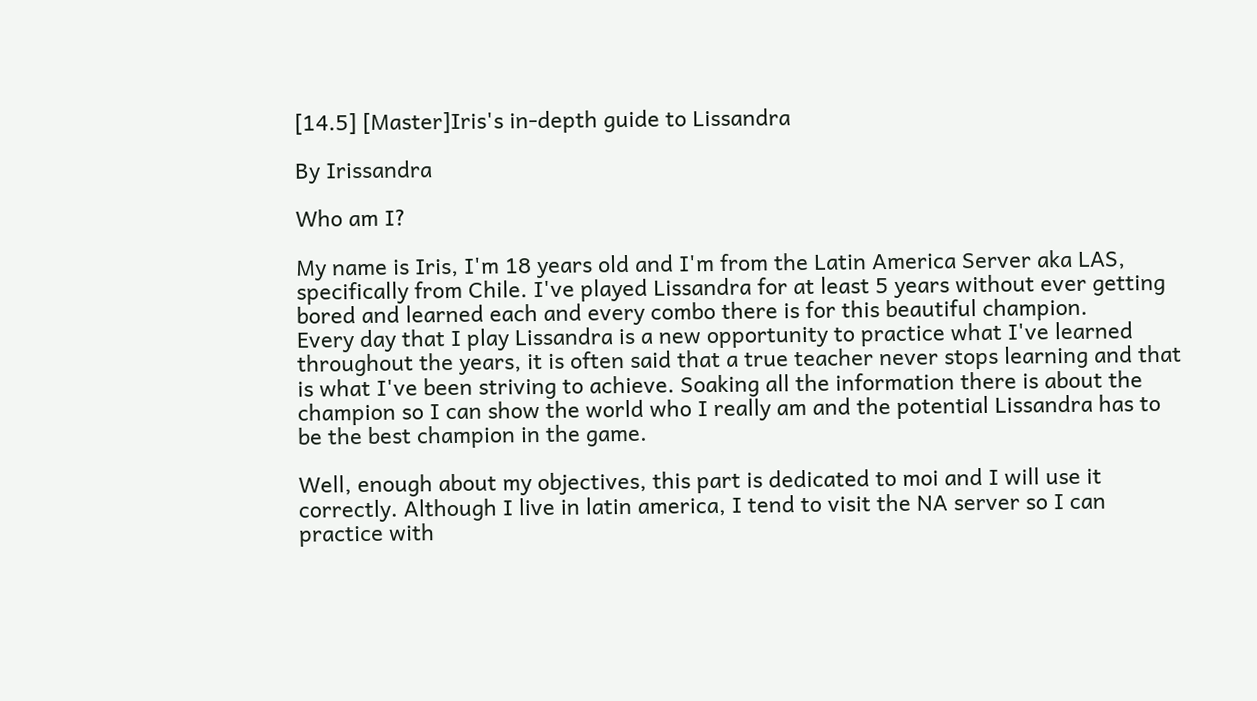[14.5] [Master]Iris's in-depth guide to Lissandra

By Irissandra

Who am I?

My name is Iris, I'm 18 years old and I'm from the Latin America Server aka LAS, specifically from Chile. I've played Lissandra for at least 5 years without ever getting bored and learned each and every combo there is for this beautiful champion.
Every day that I play Lissandra is a new opportunity to practice what I've learned throughout the years, it is often said that a true teacher never stops learning and that is what I've been striving to achieve. Soaking all the information there is about the champion so I can show the world who I really am and the potential Lissandra has to be the best champion in the game.

Well, enough about my objectives, this part is dedicated to moi and I will use it correctly. Although I live in latin america, I tend to visit the NA server so I can practice with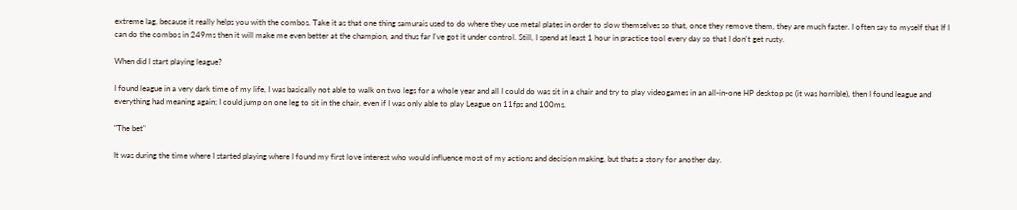extreme lag, because it really helps you with the combos. Take it as that one thing samurais used to do where they use metal plates in order to slow themselves so that, once they remove them, they are much faster. I often say to myself that If I can do the combos in 249ms then it will make me even better at the champion, and thus far I've got it under control. Still, I spend at least 1 hour in practice tool every day so that I don't get rusty.

When did I start playing league?

I found league in a very dark time of my life, I was basically not able to walk on two legs for a whole year and all I could do was sit in a chair and try to play videogames in an all-in-one HP desktop pc (it was horrible), then I found league and everything had meaning again; I could jump on one leg to sit in the chair, even if I was only able to play League on 11fps and 100ms.

"The bet"

It was during the time where I started playing where I found my first love interest who would influence most of my actions and decision making, but thats a story for another day.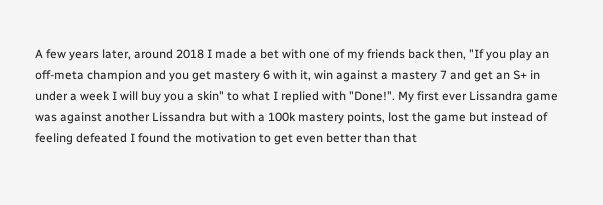A few years later, around 2018 I made a bet with one of my friends back then, "If you play an off-meta champion and you get mastery 6 with it, win against a mastery 7 and get an S+ in under a week I will buy you a skin" to what I replied with "Done!". My first ever Lissandra game was against another Lissandra but with a 100k mastery points, lost the game but instead of feeling defeated I found the motivation to get even better than that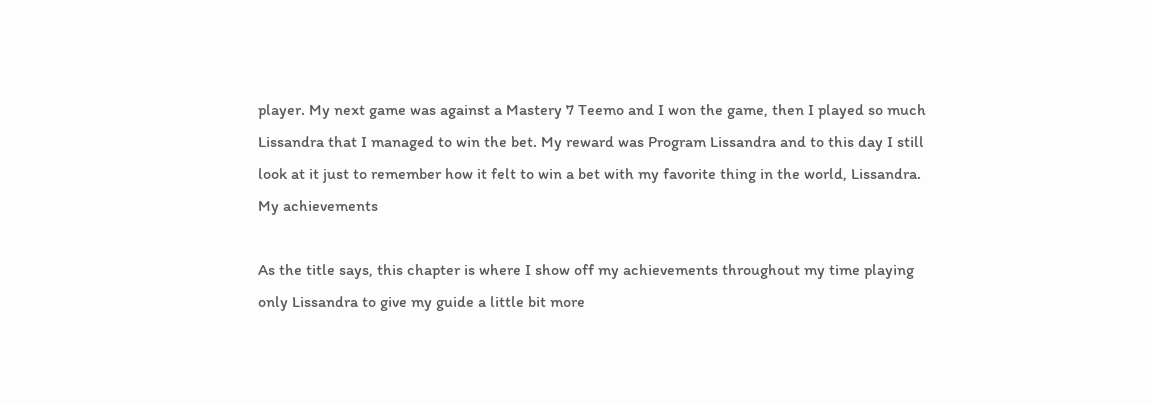player. My next game was against a Mastery 7 Teemo and I won the game, then I played so much Lissandra that I managed to win the bet. My reward was Program Lissandra and to this day I still look at it just to remember how it felt to win a bet with my favorite thing in the world, Lissandra.
My achievements

As the title says, this chapter is where I show off my achievements throughout my time playing only Lissandra to give my guide a little bit more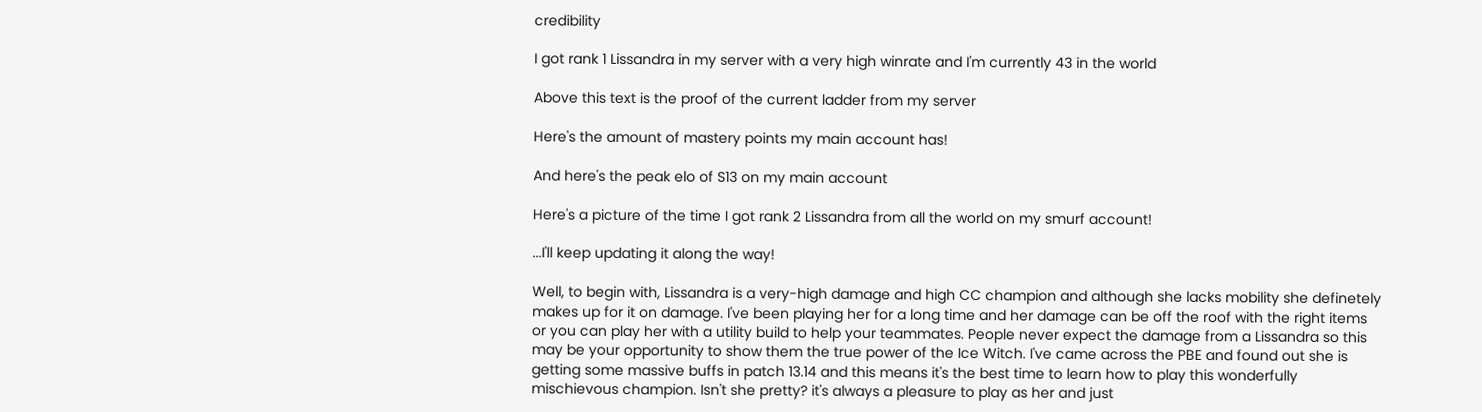credibility

I got rank 1 Lissandra in my server with a very high winrate and I'm currently 43 in the world

Above this text is the proof of the current ladder from my server

Here's the amount of mastery points my main account has!

And here's the peak elo of S13 on my main account

Here's a picture of the time I got rank 2 Lissandra from all the world on my smurf account!

...I'll keep updating it along the way!

Well, to begin with, Lissandra is a very-high damage and high CC champion and although she lacks mobility she definetely makes up for it on damage. I've been playing her for a long time and her damage can be off the roof with the right items or you can play her with a utility build to help your teammates. People never expect the damage from a Lissandra so this may be your opportunity to show them the true power of the Ice Witch. I've came across the PBE and found out she is getting some massive buffs in patch 13.14 and this means it's the best time to learn how to play this wonderfully mischievous champion. Isn't she pretty? it's always a pleasure to play as her and just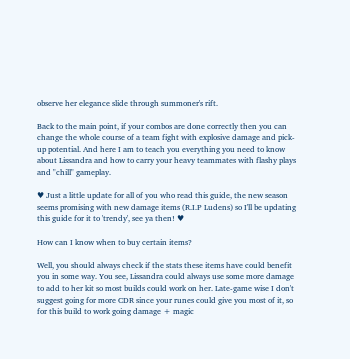observe her elegance slide through summoner's rift.

Back to the main point, if your combos are done correctly then you can change the whole course of a team fight with explosive damage and pick-up potential. And here I am to teach you everything you need to know about Lissandra and how to carry your heavy teammates with flashy plays and "chill" gameplay.

♥ Just a little update for all of you who read this guide, the new season seems promising with new damage items (R.I.P Ludens) so I'll be updating this guide for it to 'trendy', see ya then! ♥

How can I know when to buy certain items?

Well, you should always check if the stats these items have could benefit you in some way. You see, Lissandra could always use some more damage to add to her kit so most builds could work on her. Late-game wise I don't suggest going for more CDR since your runes could give you most of it, so for this build to work going damage + magic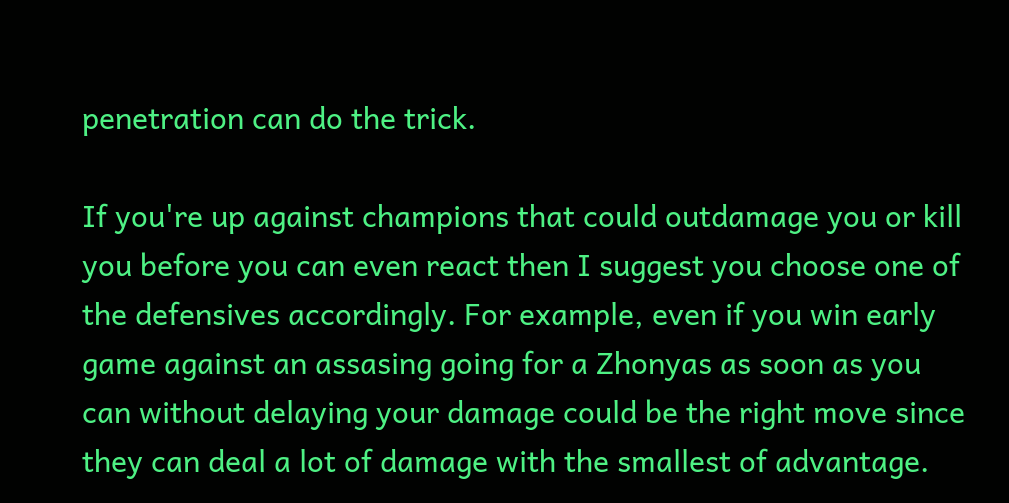penetration can do the trick.

If you're up against champions that could outdamage you or kill you before you can even react then I suggest you choose one of the defensives accordingly. For example, even if you win early game against an assasing going for a Zhonyas as soon as you can without delaying your damage could be the right move since they can deal a lot of damage with the smallest of advantage.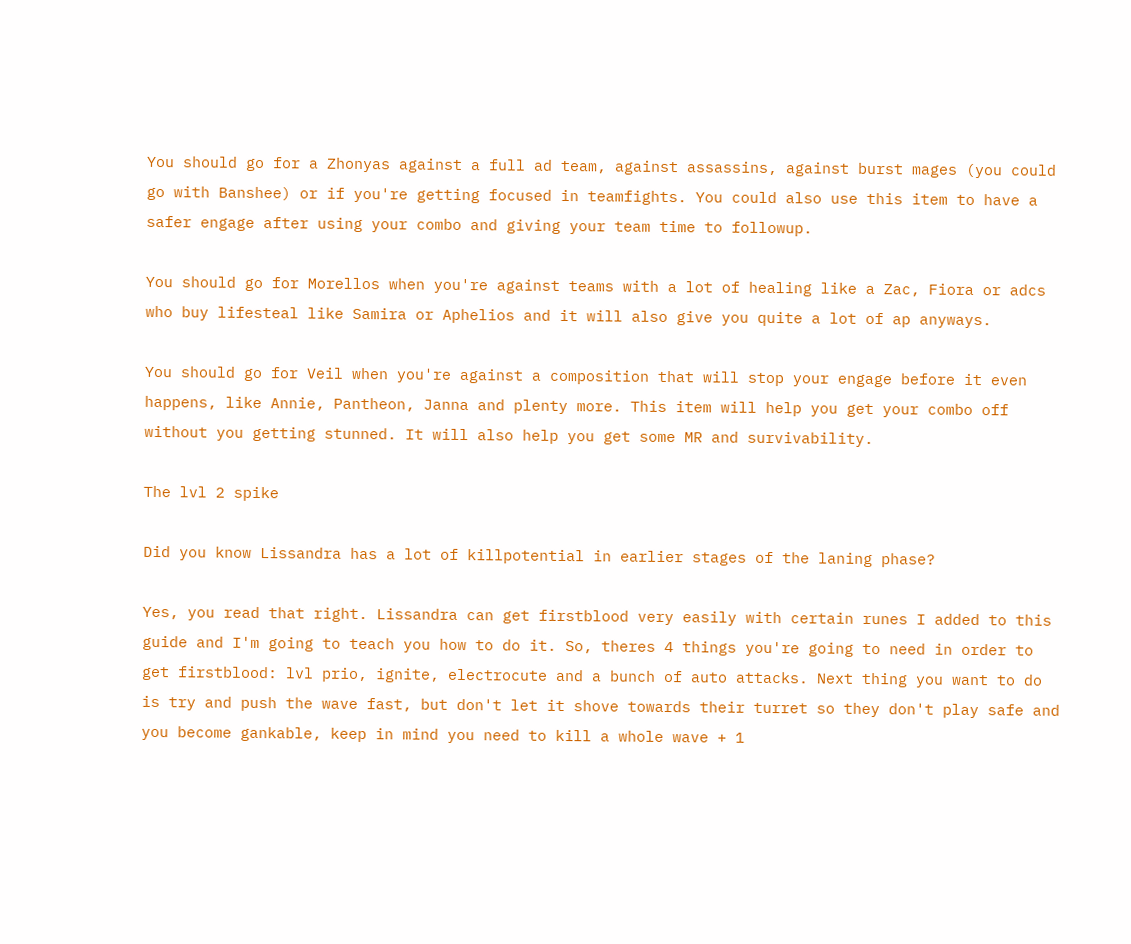You should go for a Zhonyas against a full ad team, against assassins, against burst mages (you could go with Banshee) or if you're getting focused in teamfights. You could also use this item to have a safer engage after using your combo and giving your team time to followup.

You should go for Morellos when you're against teams with a lot of healing like a Zac, Fiora or adcs who buy lifesteal like Samira or Aphelios and it will also give you quite a lot of ap anyways.

You should go for Veil when you're against a composition that will stop your engage before it even happens, like Annie, Pantheon, Janna and plenty more. This item will help you get your combo off without you getting stunned. It will also help you get some MR and survivability.

The lvl 2 spike

Did you know Lissandra has a lot of killpotential in earlier stages of the laning phase?

Yes, you read that right. Lissandra can get firstblood very easily with certain runes I added to this guide and I'm going to teach you how to do it. So, theres 4 things you're going to need in order to get firstblood: lvl prio, ignite, electrocute and a bunch of auto attacks. Next thing you want to do is try and push the wave fast, but don't let it shove towards their turret so they don't play safe and you become gankable, keep in mind you need to kill a whole wave + 1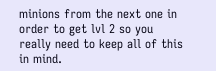minions from the next one in order to get lvl 2 so you really need to keep all of this in mind.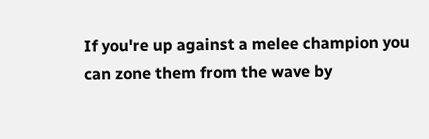If you're up against a melee champion you can zone them from the wave by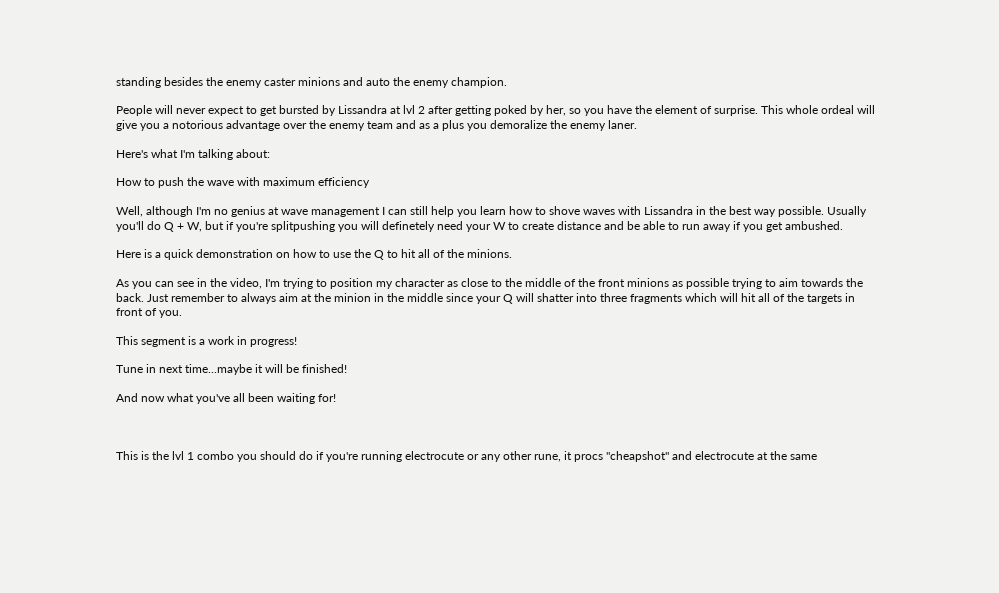standing besides the enemy caster minions and auto the enemy champion.

People will never expect to get bursted by Lissandra at lvl 2 after getting poked by her, so you have the element of surprise. This whole ordeal will give you a notorious advantage over the enemy team and as a plus you demoralize the enemy laner.

Here's what I'm talking about:

How to push the wave with maximum efficiency

Well, although I'm no genius at wave management I can still help you learn how to shove waves with Lissandra in the best way possible. Usually you'll do Q + W, but if you're splitpushing you will definetely need your W to create distance and be able to run away if you get ambushed.

Here is a quick demonstration on how to use the Q to hit all of the minions.

As you can see in the video, I'm trying to position my character as close to the middle of the front minions as possible trying to aim towards the back. Just remember to always aim at the minion in the middle since your Q will shatter into three fragments which will hit all of the targets in front of you.

This segment is a work in progress!

Tune in next time...maybe it will be finished!

And now what you've all been waiting for!



This is the lvl 1 combo you should do if you're running electrocute or any other rune, it procs "cheapshot" and electrocute at the same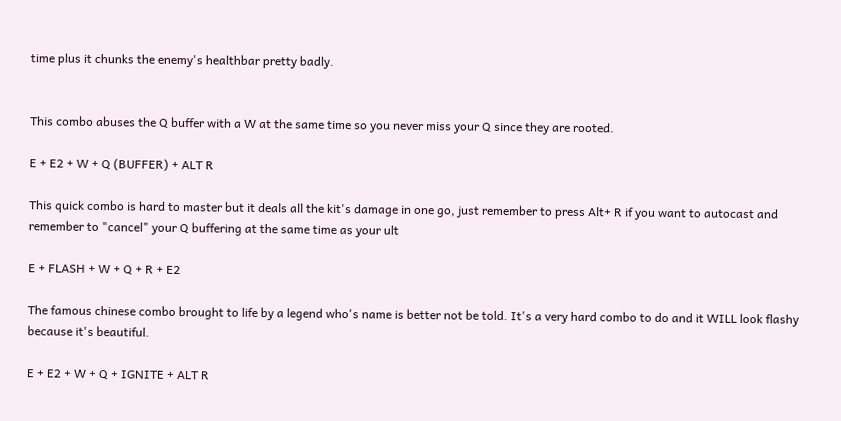time plus it chunks the enemy's healthbar pretty badly.


This combo abuses the Q buffer with a W at the same time so you never miss your Q since they are rooted.

E + E2 + W + Q (BUFFER) + ALT R

This quick combo is hard to master but it deals all the kit's damage in one go, just remember to press Alt+ R if you want to autocast and remember to "cancel" your Q buffering at the same time as your ult

E + FLASH + W + Q + R + E2

The famous chinese combo brought to life by a legend who's name is better not be told. It's a very hard combo to do and it WILL look flashy because it's beautiful.

E + E2 + W + Q + IGNITE + ALT R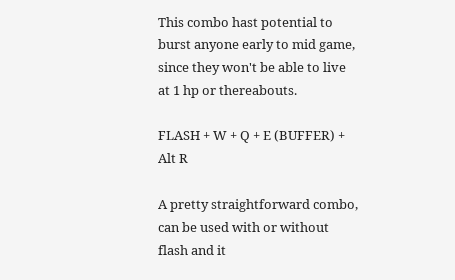This combo hast potential to burst anyone early to mid game, since they won't be able to live at 1 hp or thereabouts.

FLASH + W + Q + E (BUFFER) + Alt R

A pretty straightforward combo, can be used with or without flash and it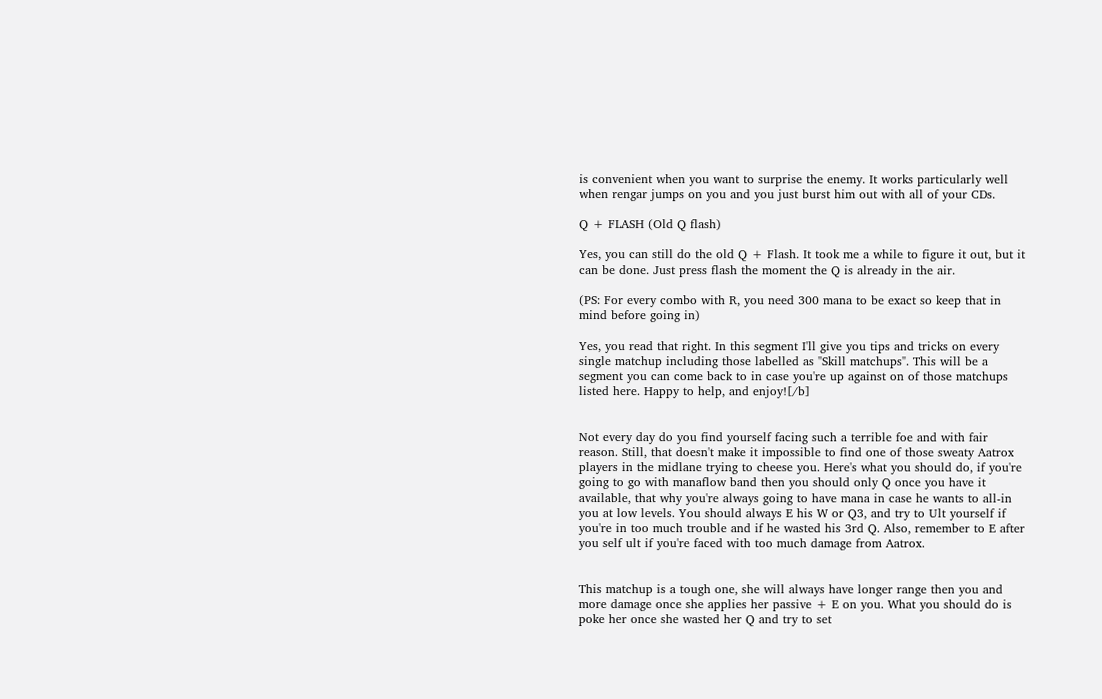is convenient when you want to surprise the enemy. It works particularly well when rengar jumps on you and you just burst him out with all of your CDs.

Q + FLASH (Old Q flash)

Yes, you can still do the old Q + Flash. It took me a while to figure it out, but it can be done. Just press flash the moment the Q is already in the air.

(PS: For every combo with R, you need 300 mana to be exact so keep that in mind before going in)

Yes, you read that right. In this segment I'll give you tips and tricks on every single matchup including those labelled as "Skill matchups". This will be a segment you can come back to in case you're up against on of those matchups listed here. Happy to help, and enjoy![/b]


Not every day do you find yourself facing such a terrible foe and with fair reason. Still, that doesn't make it impossible to find one of those sweaty Aatrox players in the midlane trying to cheese you. Here's what you should do, if you're going to go with manaflow band then you should only Q once you have it available, that why you're always going to have mana in case he wants to all-in you at low levels. You should always E his W or Q3, and try to Ult yourself if you're in too much trouble and if he wasted his 3rd Q. Also, remember to E after you self ult if you're faced with too much damage from Aatrox.


This matchup is a tough one, she will always have longer range then you and more damage once she applies her passive + E on you. What you should do is poke her once she wasted her Q and try to set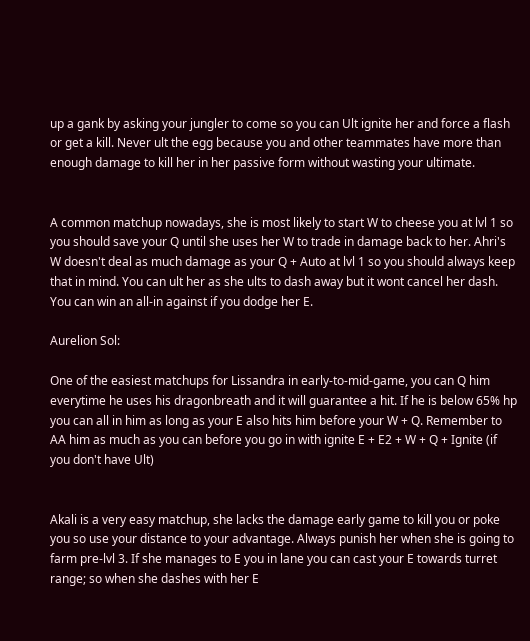up a gank by asking your jungler to come so you can Ult ignite her and force a flash or get a kill. Never ult the egg because you and other teammates have more than enough damage to kill her in her passive form without wasting your ultimate.


A common matchup nowadays, she is most likely to start W to cheese you at lvl 1 so you should save your Q until she uses her W to trade in damage back to her. Ahri's W doesn't deal as much damage as your Q + Auto at lvl 1 so you should always keep that in mind. You can ult her as she ults to dash away but it wont cancel her dash. You can win an all-in against if you dodge her E.

Aurelion Sol:

One of the easiest matchups for Lissandra in early-to-mid-game, you can Q him everytime he uses his dragonbreath and it will guarantee a hit. If he is below 65% hp you can all in him as long as your E also hits him before your W + Q. Remember to AA him as much as you can before you go in with ignite E + E2 + W + Q + Ignite (if you don't have Ult)


Akali is a very easy matchup, she lacks the damage early game to kill you or poke you so use your distance to your advantage. Always punish her when she is going to farm pre-lvl 3. If she manages to E you in lane you can cast your E towards turret range; so when she dashes with her E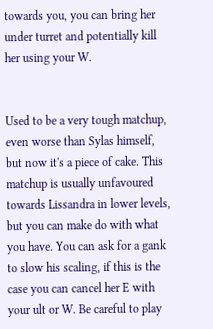towards you, you can bring her under turret and potentially kill her using your W.


Used to be a very tough matchup, even worse than Sylas himself, but now it's a piece of cake. This matchup is usually unfavoured towards Lissandra in lower levels, but you can make do with what you have. You can ask for a gank to slow his scaling, if this is the case you can cancel her E with your ult or W. Be careful to play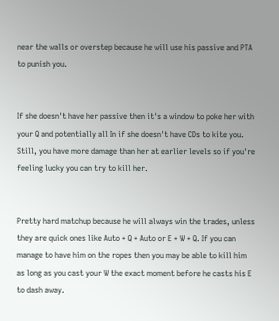near the walls or overstep because he will use his passive and PTA to punish you.


If she doesn't have her passive then it's a window to poke her with your Q and potentially all In if she doesn't have CDs to kite you. Still, you have more damage than her at earlier levels so if you're feeling lucky you can try to kill her.


Pretty hard matchup because he will always win the trades, unless they are quick ones like Auto + Q + Auto or E + W + Q. If you can manage to have him on the ropes then you may be able to kill him as long as you cast your W the exact moment before he casts his E to dash away.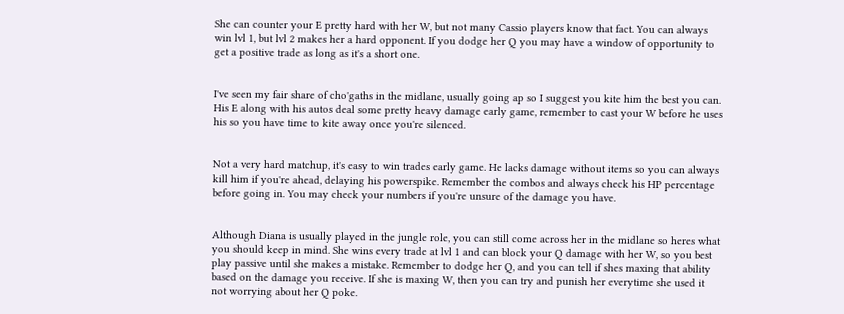She can counter your E pretty hard with her W, but not many Cassio players know that fact. You can always win lvl 1, but lvl 2 makes her a hard opponent. If you dodge her Q you may have a window of opportunity to get a positive trade as long as it's a short one.


I've seen my fair share of cho'gaths in the midlane, usually going ap so I suggest you kite him the best you can. His E along with his autos deal some pretty heavy damage early game, remember to cast your W before he uses his so you have time to kite away once you're silenced.


Not a very hard matchup, it's easy to win trades early game. He lacks damage without items so you can always kill him if you're ahead, delaying his powerspike. Remember the combos and always check his HP percentage before going in. You may check your numbers if you're unsure of the damage you have.


Although Diana is usually played in the jungle role, you can still come across her in the midlane so heres what you should keep in mind. She wins every trade at lvl 1 and can block your Q damage with her W, so you best play passive until she makes a mistake. Remember to dodge her Q, and you can tell if shes maxing that ability based on the damage you receive. If she is maxing W, then you can try and punish her everytime she used it not worrying about her Q poke.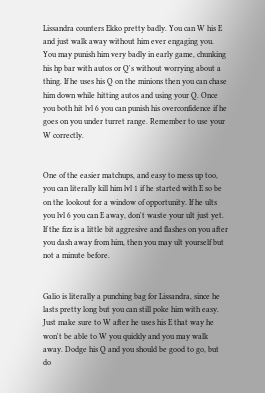Lissandra counters Ekko pretty badly. You can W his E and just walk away without him ever engaging you. You may punish him very badly in early game, chunking his hp bar with autos or Q's without worrying about a thing. If he uses his Q on the minions then you can chase him down while hitting autos and using your Q. Once you both hit lvl 6 you can punish his overconfidence if he goes on you under turret range. Remember to use your W correctly.


One of the easier matchups, and easy to mess up too, you can literally kill him lvl 1 if he started with E so be on the lookout for a window of opportunity. If he ults you lvl 6 you can E away, don't waste your ult just yet. If the fizz is a little bit aggresive and flashes on you after you dash away from him, then you may ult yourself but not a minute before.


Galio is literally a punching bag for Lissandra, since he lasts pretty long but you can still poke him with easy. Just make sure to W after he uses his E that way he won't be able to W you quickly and you may walk away. Dodge his Q and you should be good to go, but do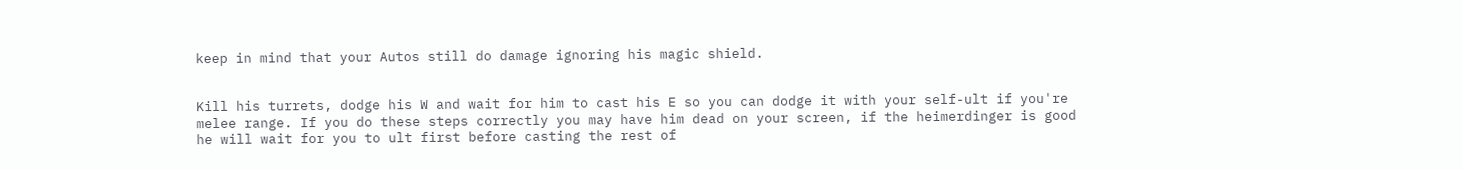keep in mind that your Autos still do damage ignoring his magic shield.


Kill his turrets, dodge his W and wait for him to cast his E so you can dodge it with your self-ult if you're melee range. If you do these steps correctly you may have him dead on your screen, if the heimerdinger is good he will wait for you to ult first before casting the rest of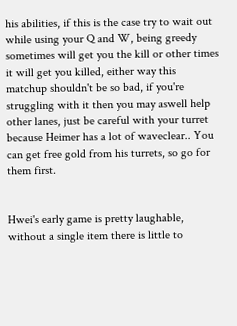his abilities, if this is the case try to wait out while using your Q and W, being greedy sometimes will get you the kill or other times it will get you killed, either way this matchup shouldn't be so bad, if you're struggling with it then you may aswell help other lanes, just be careful with your turret because Heimer has a lot of waveclear.. You can get free gold from his turrets, so go for them first.


Hwei's early game is pretty laughable, without a single item there is little to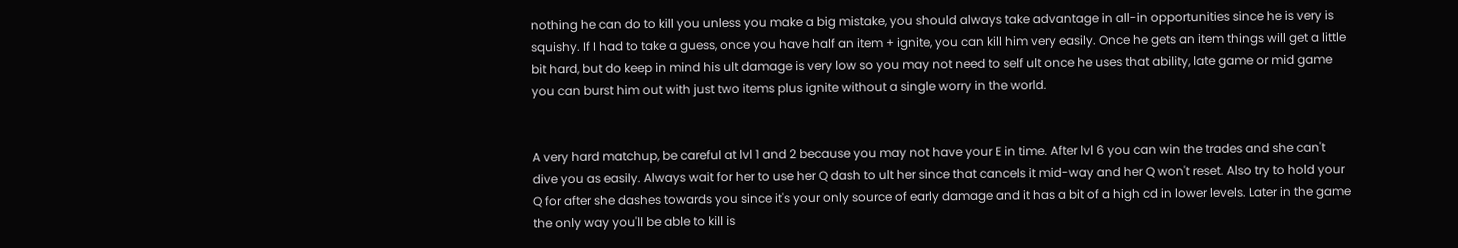nothing he can do to kill you unless you make a big mistake, you should always take advantage in all-in opportunities since he is very is squishy. If I had to take a guess, once you have half an item + ignite, you can kill him very easily. Once he gets an item things will get a little bit hard, but do keep in mind his ult damage is very low so you may not need to self ult once he uses that ability, late game or mid game you can burst him out with just two items plus ignite without a single worry in the world.


A very hard matchup, be careful at lvl 1 and 2 because you may not have your E in time. After lvl 6 you can win the trades and she can't dive you as easily. Always wait for her to use her Q dash to ult her since that cancels it mid-way and her Q won't reset. Also try to hold your Q for after she dashes towards you since it's your only source of early damage and it has a bit of a high cd in lower levels. Later in the game the only way you'll be able to kill is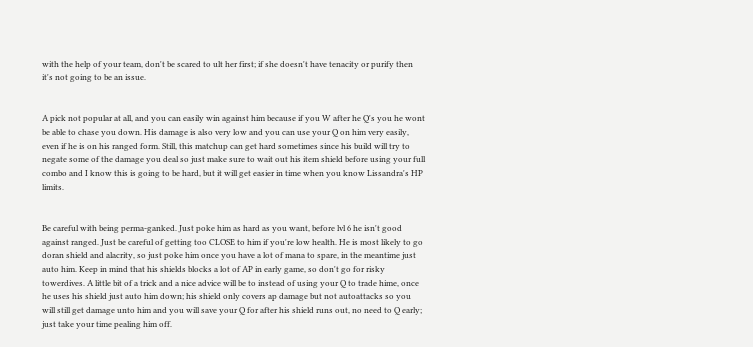with the help of your team, don't be scared to ult her first; if she doesn't have tenacity or purify then it's not going to be an issue.


A pick not popular at all, and you can easily win against him because if you W after he Q's you he wont be able to chase you down. His damage is also very low and you can use your Q on him very easily, even if he is on his ranged form. Still, this matchup can get hard sometimes since his build will try to negate some of the damage you deal so just make sure to wait out his item shield before using your full combo and I know this is going to be hard, but it will get easier in time when you know Lissandra's HP limits.


Be careful with being perma-ganked. Just poke him as hard as you want, before lvl 6 he isn't good against ranged. Just be careful of getting too CLOSE to him if you're low health. He is most likely to go doran shield and alacrity, so just poke him once you have a lot of mana to spare, in the meantime just auto him. Keep in mind that his shields blocks a lot of AP in early game, so don't go for risky towerdives. A little bit of a trick and a nice advice will be to instead of using your Q to trade hime, once he uses his shield just auto him down; his shield only covers ap damage but not autoattacks so you will still get damage unto him and you will save your Q for after his shield runs out, no need to Q early; just take your time pealing him off.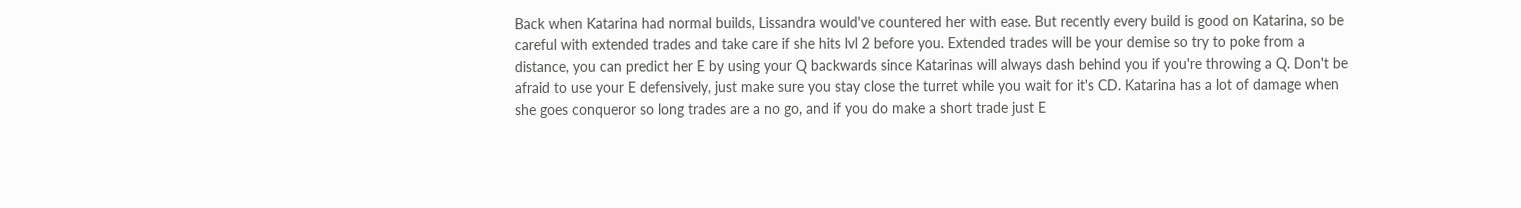Back when Katarina had normal builds, Lissandra would've countered her with ease. But recently every build is good on Katarina, so be careful with extended trades and take care if she hits lvl 2 before you. Extended trades will be your demise so try to poke from a distance, you can predict her E by using your Q backwards since Katarinas will always dash behind you if you're throwing a Q. Don't be afraid to use your E defensively, just make sure you stay close the turret while you wait for it's CD. Katarina has a lot of damage when she goes conqueror so long trades are a no go, and if you do make a short trade just E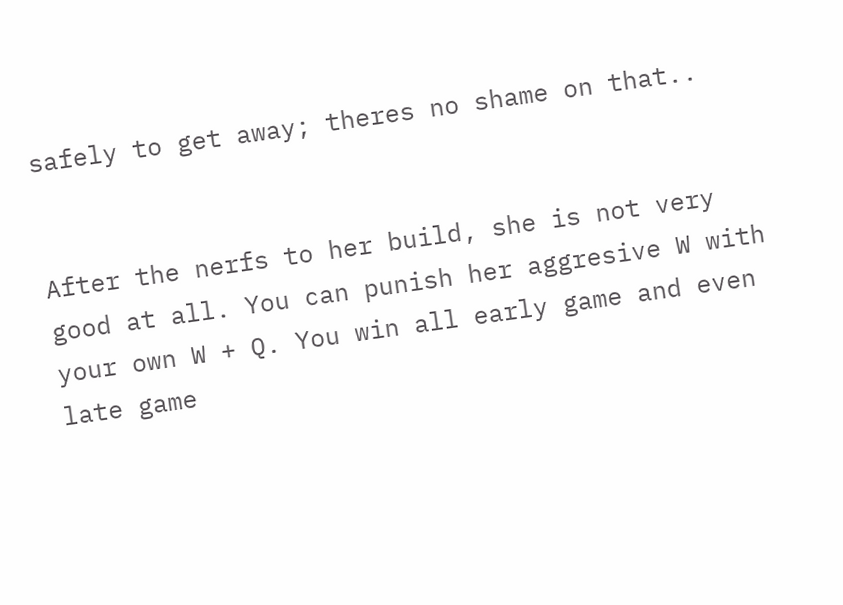safely to get away; theres no shame on that..


After the nerfs to her build, she is not very good at all. You can punish her aggresive W with your own W + Q. You win all early game and even late game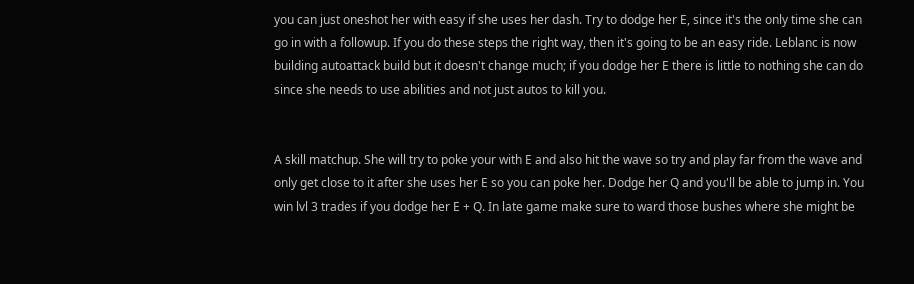you can just oneshot her with easy if she uses her dash. Try to dodge her E, since it's the only time she can go in with a followup. If you do these steps the right way, then it's going to be an easy ride. Leblanc is now building autoattack build but it doesn't change much; if you dodge her E there is little to nothing she can do since she needs to use abilities and not just autos to kill you.


A skill matchup. She will try to poke your with E and also hit the wave so try and play far from the wave and only get close to it after she uses her E so you can poke her. Dodge her Q and you'll be able to jump in. You win lvl 3 trades if you dodge her E + Q. In late game make sure to ward those bushes where she might be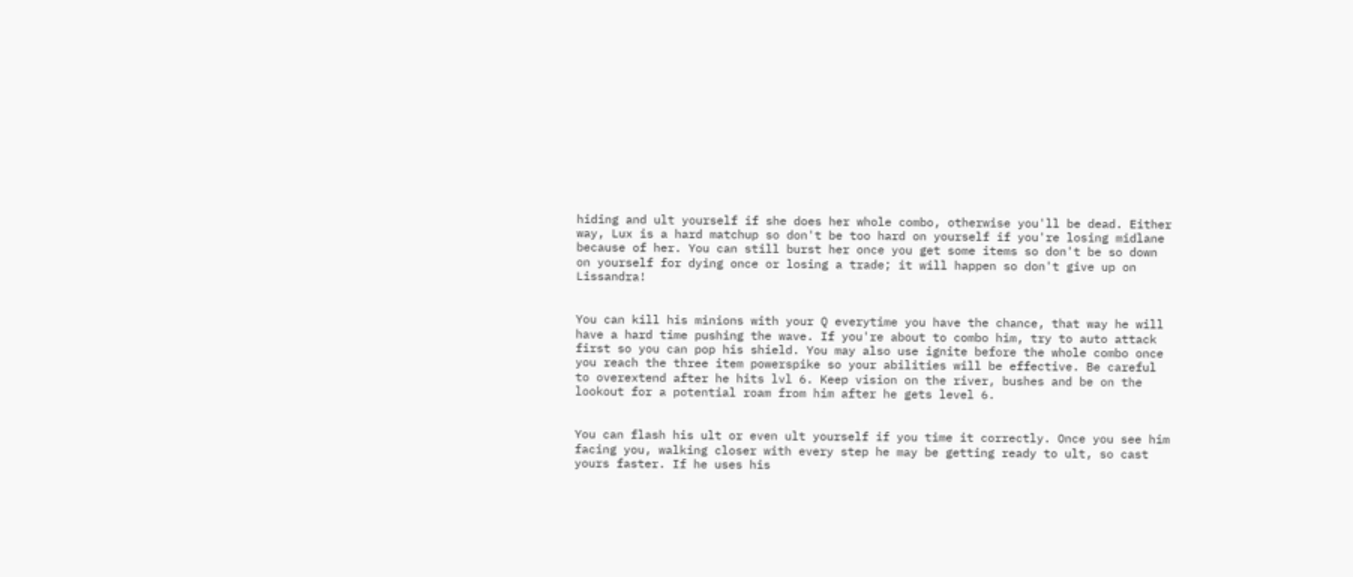hiding and ult yourself if she does her whole combo, otherwise you'll be dead. Either way, Lux is a hard matchup so don't be too hard on yourself if you're losing midlane because of her. You can still burst her once you get some items so don't be so down on yourself for dying once or losing a trade; it will happen so don't give up on Lissandra!


You can kill his minions with your Q everytime you have the chance, that way he will have a hard time pushing the wave. If you're about to combo him, try to auto attack first so you can pop his shield. You may also use ignite before the whole combo once you reach the three item powerspike so your abilities will be effective. Be careful to overextend after he hits lvl 6. Keep vision on the river, bushes and be on the lookout for a potential roam from him after he gets level 6.


You can flash his ult or even ult yourself if you time it correctly. Once you see him facing you, walking closer with every step he may be getting ready to ult, so cast yours faster. If he uses his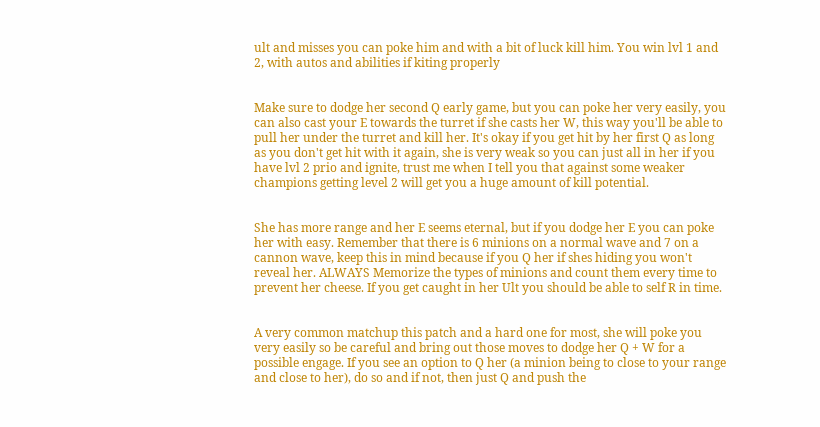ult and misses you can poke him and with a bit of luck kill him. You win lvl 1 and 2, with autos and abilities if kiting properly


Make sure to dodge her second Q early game, but you can poke her very easily, you can also cast your E towards the turret if she casts her W, this way you'll be able to pull her under the turret and kill her. It's okay if you get hit by her first Q as long as you don't get hit with it again, she is very weak so you can just all in her if you have lvl 2 prio and ignite, trust me when I tell you that against some weaker champions getting level 2 will get you a huge amount of kill potential.


She has more range and her E seems eternal, but if you dodge her E you can poke her with easy. Remember that there is 6 minions on a normal wave and 7 on a cannon wave, keep this in mind because if you Q her if shes hiding you won't reveal her. ALWAYS Memorize the types of minions and count them every time to prevent her cheese. If you get caught in her Ult you should be able to self R in time.


A very common matchup this patch and a hard one for most, she will poke you very easily so be careful and bring out those moves to dodge her Q + W for a possible engage. If you see an option to Q her (a minion being to close to your range and close to her), do so and if not, then just Q and push the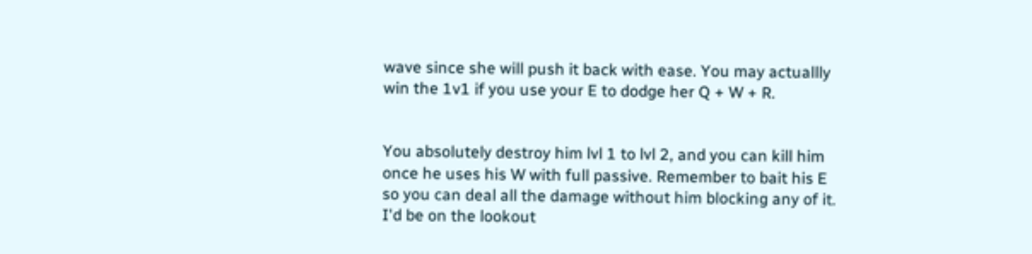wave since she will push it back with ease. You may actuallly win the 1v1 if you use your E to dodge her Q + W + R.


You absolutely destroy him lvl 1 to lvl 2, and you can kill him once he uses his W with full passive. Remember to bait his E so you can deal all the damage without him blocking any of it. I'd be on the lookout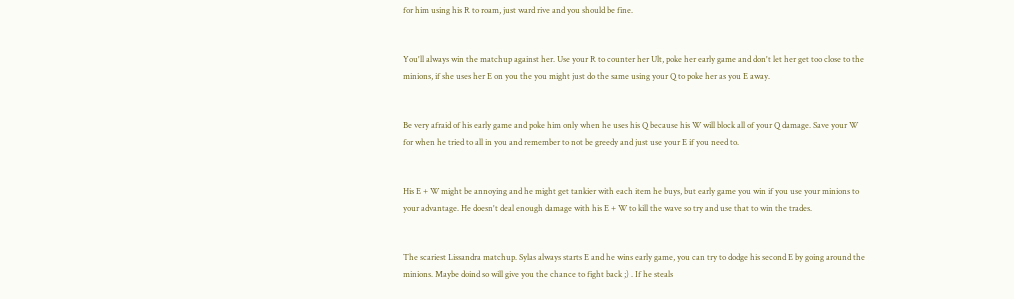for him using his R to roam, just ward rive and you should be fine.


You'll always win the matchup against her. Use your R to counter her Ult, poke her early game and don't let her get too close to the minions, if she uses her E on you the you might just do the same using your Q to poke her as you E away.


Be very afraid of his early game and poke him only when he uses his Q because his W will block all of your Q damage. Save your W for when he tried to all in you and remember to not be greedy and just use your E if you need to.


His E + W might be annoying and he might get tankier with each item he buys, but early game you win if you use your minions to your advantage. He doesn't deal enough damage with his E + W to kill the wave so try and use that to win the trades.


The scariest Lissandra matchup. Sylas always starts E and he wins early game, you can try to dodge his second E by going around the minions. Maybe doind so will give you the chance to fight back ;) . If he steals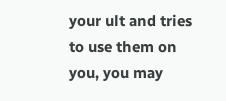your ult and tries to use them on you, you may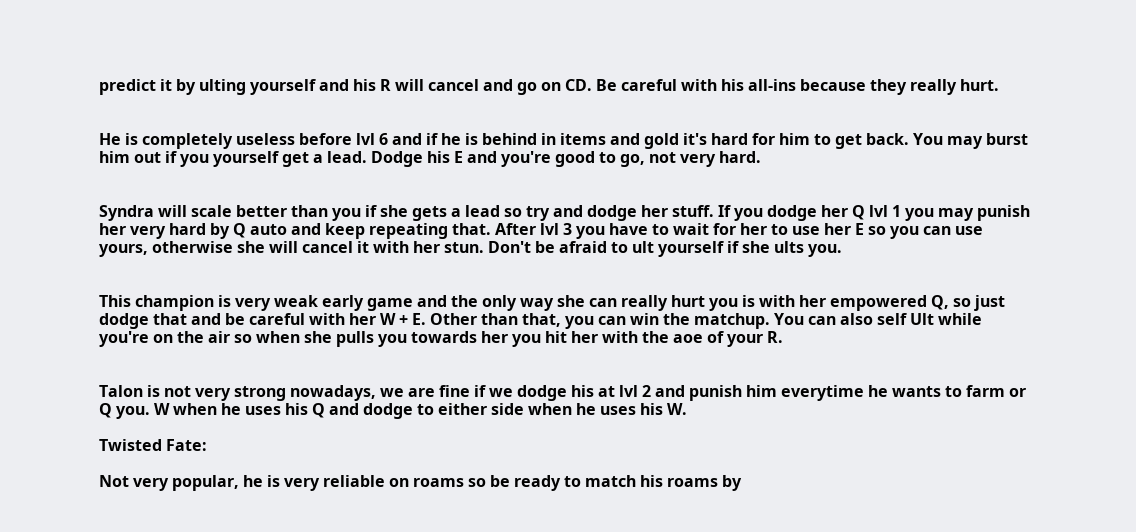predict it by ulting yourself and his R will cancel and go on CD. Be careful with his all-ins because they really hurt.


He is completely useless before lvl 6 and if he is behind in items and gold it's hard for him to get back. You may burst him out if you yourself get a lead. Dodge his E and you're good to go, not very hard.


Syndra will scale better than you if she gets a lead so try and dodge her stuff. If you dodge her Q lvl 1 you may punish her very hard by Q auto and keep repeating that. After lvl 3 you have to wait for her to use her E so you can use yours, otherwise she will cancel it with her stun. Don't be afraid to ult yourself if she ults you.


This champion is very weak early game and the only way she can really hurt you is with her empowered Q, so just dodge that and be careful with her W + E. Other than that, you can win the matchup. You can also self Ult while you're on the air so when she pulls you towards her you hit her with the aoe of your R.


Talon is not very strong nowadays, we are fine if we dodge his at lvl 2 and punish him everytime he wants to farm or Q you. W when he uses his Q and dodge to either side when he uses his W.

Twisted Fate:

Not very popular, he is very reliable on roams so be ready to match his roams by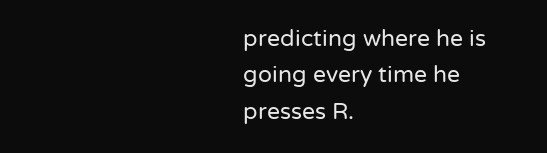predicting where he is going every time he presses R.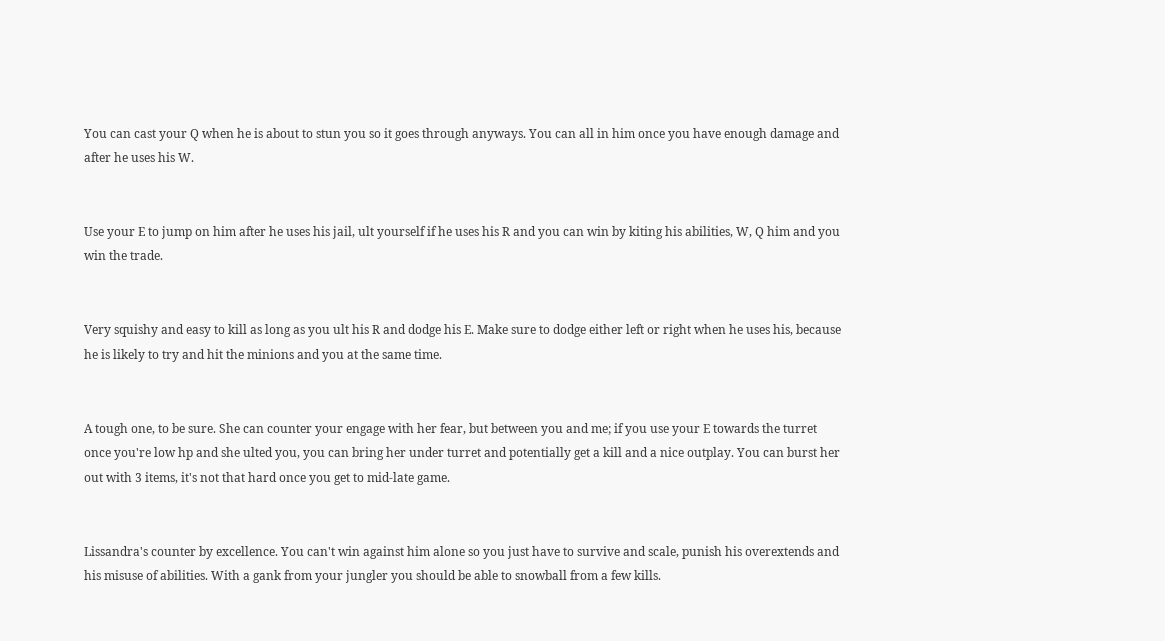You can cast your Q when he is about to stun you so it goes through anyways. You can all in him once you have enough damage and after he uses his W.


Use your E to jump on him after he uses his jail, ult yourself if he uses his R and you can win by kiting his abilities, W, Q him and you win the trade.


Very squishy and easy to kill as long as you ult his R and dodge his E. Make sure to dodge either left or right when he uses his, because he is likely to try and hit the minions and you at the same time.


A tough one, to be sure. She can counter your engage with her fear, but between you and me; if you use your E towards the turret once you're low hp and she ulted you, you can bring her under turret and potentially get a kill and a nice outplay. You can burst her out with 3 items, it's not that hard once you get to mid-late game.


Lissandra's counter by excellence. You can't win against him alone so you just have to survive and scale, punish his overextends and his misuse of abilities. With a gank from your jungler you should be able to snowball from a few kills.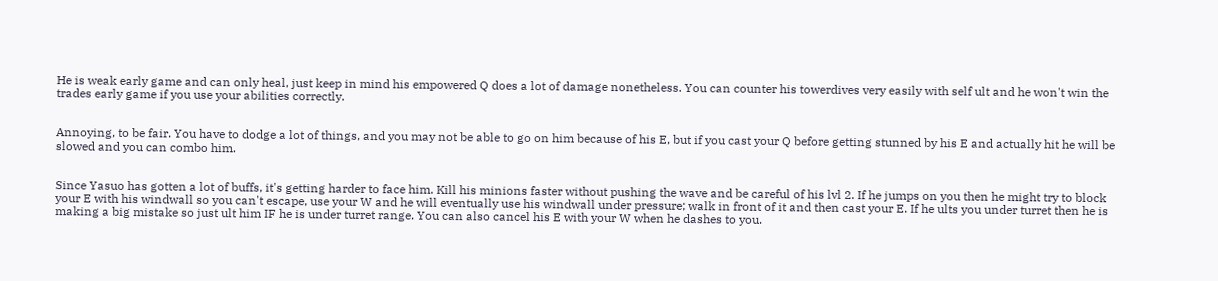He is weak early game and can only heal, just keep in mind his empowered Q does a lot of damage nonetheless. You can counter his towerdives very easily with self ult and he won't win the trades early game if you use your abilities correctly.


Annoying, to be fair. You have to dodge a lot of things, and you may not be able to go on him because of his E, but if you cast your Q before getting stunned by his E and actually hit he will be slowed and you can combo him.


Since Yasuo has gotten a lot of buffs, it's getting harder to face him. Kill his minions faster without pushing the wave and be careful of his lvl 2. If he jumps on you then he might try to block your E with his windwall so you can't escape, use your W and he will eventually use his windwall under pressure; walk in front of it and then cast your E. If he ults you under turret then he is making a big mistake so just ult him IF he is under turret range. You can also cancel his E with your W when he dashes to you.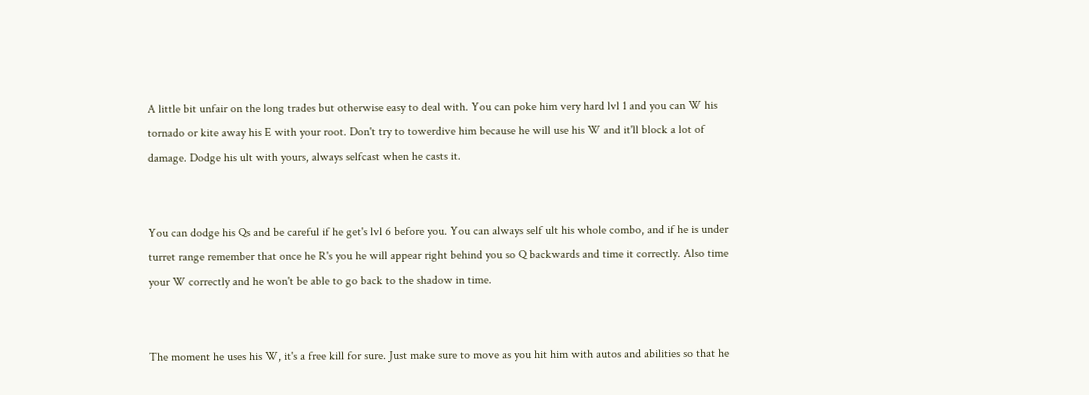A little bit unfair on the long trades but otherwise easy to deal with. You can poke him very hard lvl 1 and you can W his tornado or kite away his E with your root. Don't try to towerdive him because he will use his W and it'll block a lot of damage. Dodge his ult with yours, always selfcast when he casts it.


You can dodge his Qs and be careful if he get's lvl 6 before you. You can always self ult his whole combo, and if he is under turret range remember that once he R's you he will appear right behind you so Q backwards and time it correctly. Also time your W correctly and he won't be able to go back to the shadow in time.


The moment he uses his W, it's a free kill for sure. Just make sure to move as you hit him with autos and abilities so that he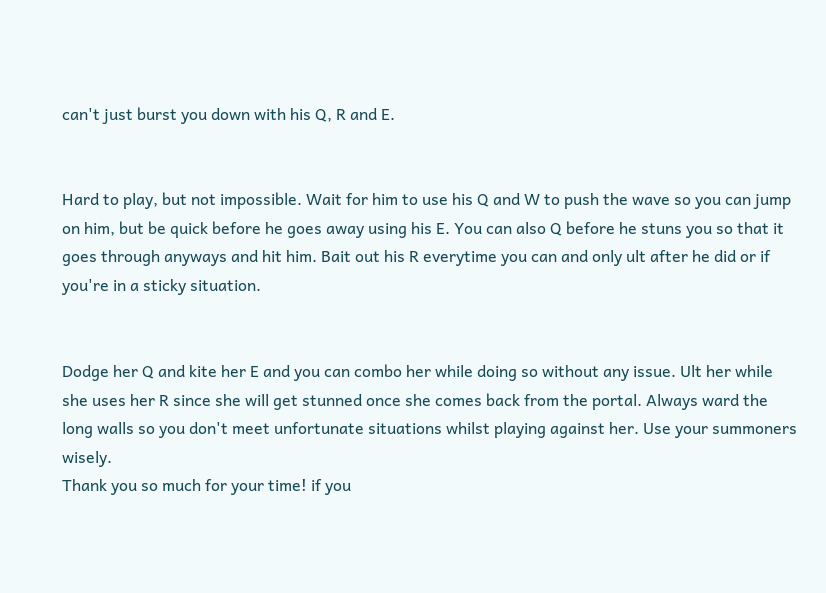can't just burst you down with his Q, R and E.


Hard to play, but not impossible. Wait for him to use his Q and W to push the wave so you can jump on him, but be quick before he goes away using his E. You can also Q before he stuns you so that it goes through anyways and hit him. Bait out his R everytime you can and only ult after he did or if you're in a sticky situation.


Dodge her Q and kite her E and you can combo her while doing so without any issue. Ult her while she uses her R since she will get stunned once she comes back from the portal. Always ward the long walls so you don't meet unfortunate situations whilst playing against her. Use your summoners wisely.
Thank you so much for your time! if you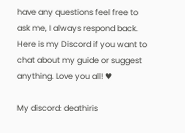have any questions feel free to ask me, I always respond back. Here is my Discord if you want to chat about my guide or suggest anything. Love you all! ♥

My discord: deathiris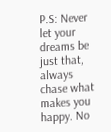P.S: Never let your dreams be just that, always chase what makes you happy. No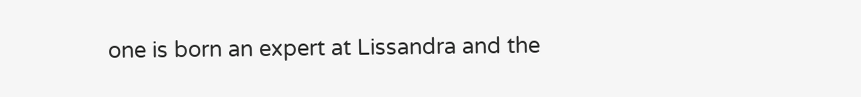one is born an expert at Lissandra and the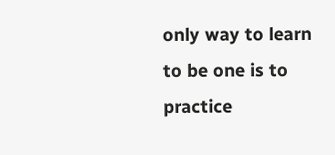only way to learn to be one is to practice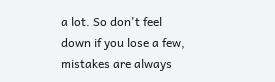a lot. So don't feel down if you lose a few, mistakes are always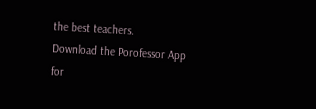the best teachers.
Download the Porofessor App for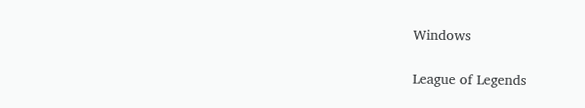Windows

League of Legends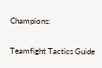Champions:

Teamfight Tactics Guide